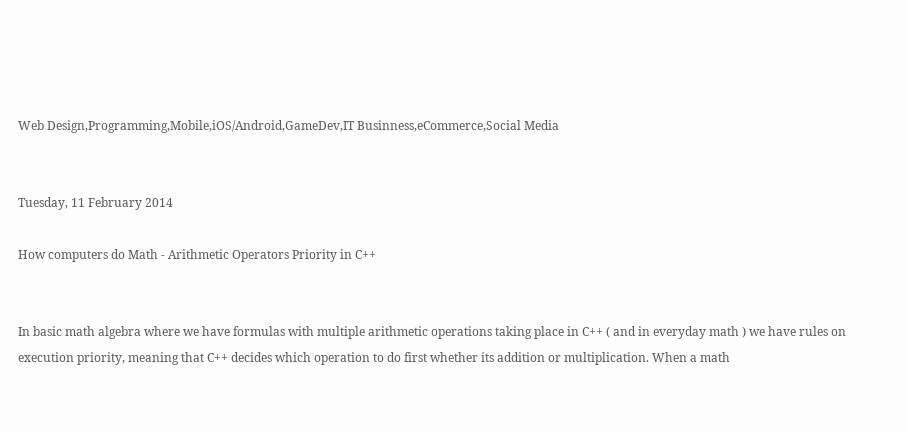Web Design,Programming,Mobile,iOS/Android,GameDev,IT Businness,eCommerce,Social Media


Tuesday, 11 February 2014

How computers do Math - Arithmetic Operators Priority in C++


In basic math algebra where we have formulas with multiple arithmetic operations taking place in C++ ( and in everyday math ) we have rules on execution priority, meaning that C++ decides which operation to do first whether its addition or multiplication. When a math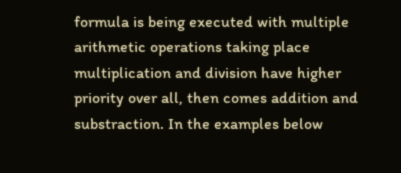formula is being executed with multiple arithmetic operations taking place multiplication and division have higher priority over all, then comes addition and substraction. In the examples below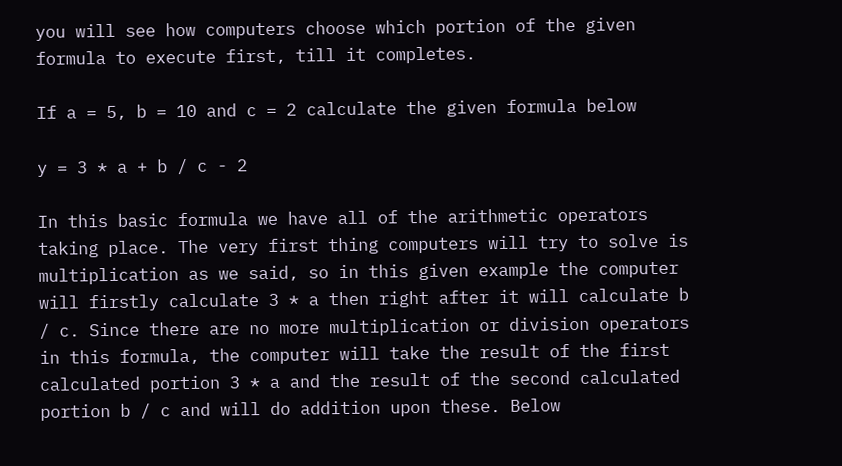you will see how computers choose which portion of the given formula to execute first, till it completes.

If a = 5, b = 10 and c = 2 calculate the given formula below

y = 3 * a + b / c - 2

In this basic formula we have all of the arithmetic operators taking place. The very first thing computers will try to solve is multiplication as we said, so in this given example the computer will firstly calculate 3 * a then right after it will calculate b / c. Since there are no more multiplication or division operators in this formula, the computer will take the result of the first calculated portion 3 * a and the result of the second calculated portion b / c and will do addition upon these. Below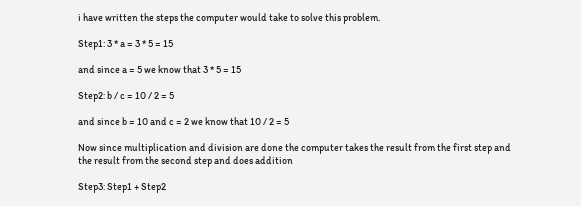i have written the steps the computer would take to solve this problem.

Step1: 3 * a = 3 * 5 = 15

and since a = 5 we know that 3 * 5 = 15

Step2: b / c = 10 / 2 = 5

and since b = 10 and c = 2 we know that 10 / 2 = 5

Now since multiplication and division are done the computer takes the result from the first step and the result from the second step and does addition

Step3: Step1 + Step2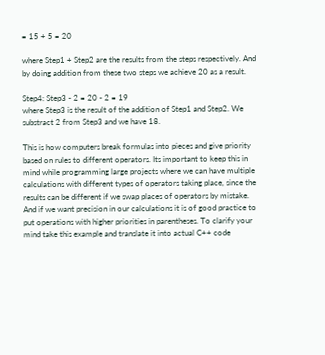= 15 + 5 = 20

where Step1 + Step2 are the results from the steps respectively. And by doing addition from these two steps we achieve 20 as a result.

Step4: Step3 - 2 = 20 - 2 = 19
where Step3 is the result of the addition of Step1 and Step2. We substract 2 from Step3 and we have 18.

This is how computers break formulas into pieces and give priority based on rules to different operators. Its important to keep this in mind while programming large projects where we can have multiple calculations with different types of operators taking place, since the results can be different if we swap places of operators by mistake. And if we want precision in our calculations it is of good practice to put operations with higher priorities in parentheses. To clarify your mind take this example and translate it into actual C++ code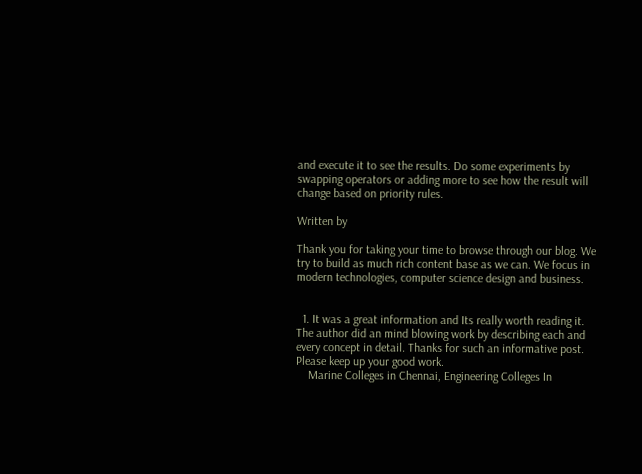and execute it to see the results. Do some experiments by swapping operators or adding more to see how the result will change based on priority rules.

Written by

Thank you for taking your time to browse through our blog. We try to build as much rich content base as we can. We focus in modern technologies, computer science design and business.


  1. It was a great information and Its really worth reading it. The author did an mind blowing work by describing each and every concept in detail. Thanks for such an informative post. Please keep up your good work.
    Marine Colleges in Chennai, Engineering Colleges In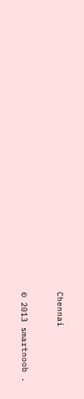Chennai



© 2013 smartnoob .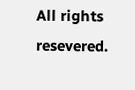All rights resevered.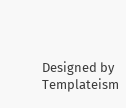Designed by Templateism